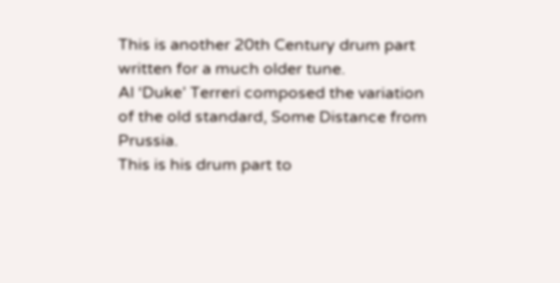This is another 20th Century drum part written for a much older tune.
Al ‘Duke’ Terreri composed the variation of the old standard, Some Distance from Prussia.
This is his drum part to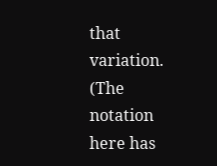that variation.
(The notation here has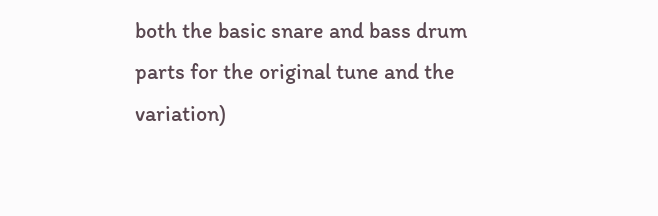both the basic snare and bass drum parts for the original tune and the variation)